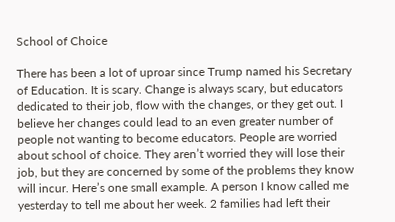School of Choice

There has been a lot of uproar since Trump named his Secretary of Education. It is scary. Change is always scary, but educators dedicated to their job, flow with the changes, or they get out. I believe her changes could lead to an even greater number of people not wanting to become educators. People are worried about school of choice. They aren’t worried they will lose their job, but they are concerned by some of the problems they know will incur. Here’s one small example. A person I know called me yesterday to tell me about her week. 2 families had left their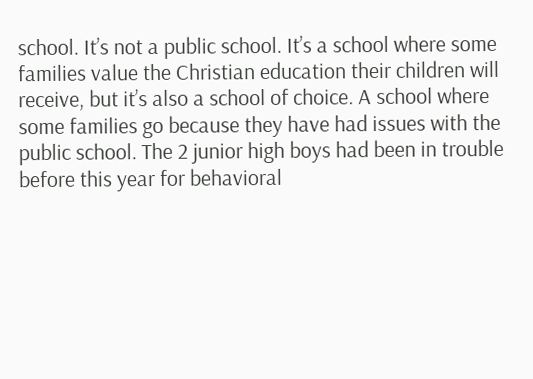school. It’s not a public school. It’s a school where some families value the Christian education their children will receive, but it’s also a school of choice. A school where some families go because they have had issues with the public school. The 2 junior high boys had been in trouble before this year for behavioral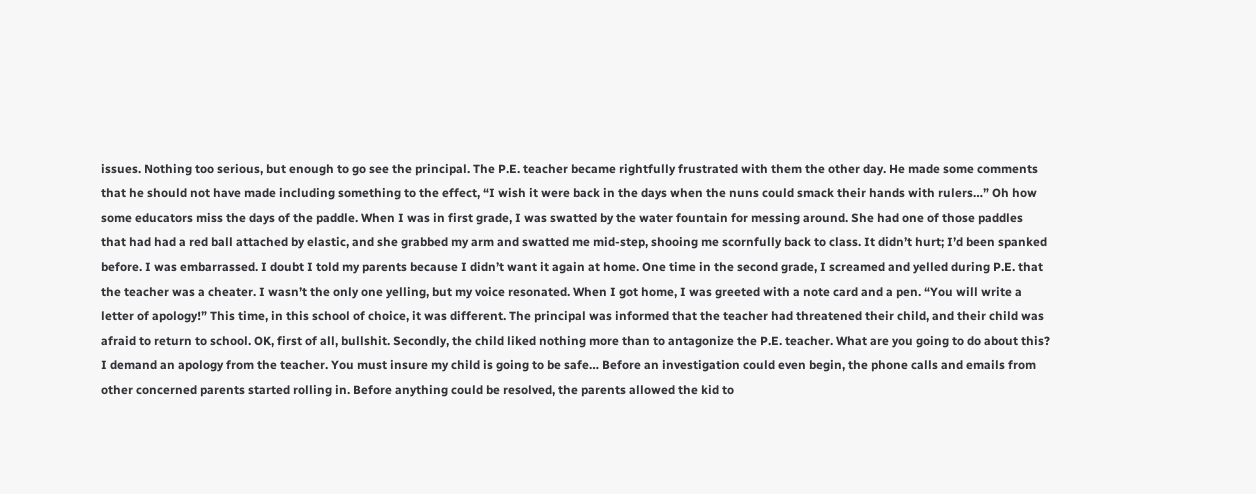issues. Nothing too serious, but enough to go see the principal. The P.E. teacher became rightfully frustrated with them the other day. He made some comments that he should not have made including something to the effect, “I wish it were back in the days when the nuns could smack their hands with rulers…” Oh how some educators miss the days of the paddle. When I was in first grade, I was swatted by the water fountain for messing around. She had one of those paddles that had had a red ball attached by elastic, and she grabbed my arm and swatted me mid-step, shooing me scornfully back to class. It didn’t hurt; I’d been spanked before. I was embarrassed. I doubt I told my parents because I didn’t want it again at home. One time in the second grade, I screamed and yelled during P.E. that the teacher was a cheater. I wasn’t the only one yelling, but my voice resonated. When I got home, I was greeted with a note card and a pen. “You will write a letter of apology!” This time, in this school of choice, it was different. The principal was informed that the teacher had threatened their child, and their child was afraid to return to school. OK, first of all, bullshit. Secondly, the child liked nothing more than to antagonize the P.E. teacher. What are you going to do about this? I demand an apology from the teacher. You must insure my child is going to be safe… Before an investigation could even begin, the phone calls and emails from other concerned parents started rolling in. Before anything could be resolved, the parents allowed the kid to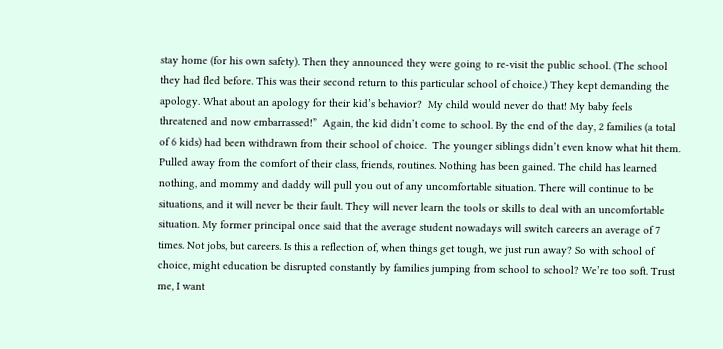stay home (for his own safety). Then they announced they were going to re-visit the public school. (The school they had fled before. This was their second return to this particular school of choice.) They kept demanding the apology. What about an apology for their kid’s behavior?  My child would never do that! My baby feels threatened and now embarrassed!”  Again, the kid didn’t come to school. By the end of the day, 2 families (a total of 6 kids) had been withdrawn from their school of choice.  The younger siblings didn’t even know what hit them. Pulled away from the comfort of their class, friends, routines. Nothing has been gained. The child has learned nothing, and mommy and daddy will pull you out of any uncomfortable situation. There will continue to be situations, and it will never be their fault. They will never learn the tools or skills to deal with an uncomfortable situation. My former principal once said that the average student nowadays will switch careers an average of 7 times. Not jobs, but careers. Is this a reflection of, when things get tough, we just run away? So with school of choice, might education be disrupted constantly by families jumping from school to school? We’re too soft. Trust me, I want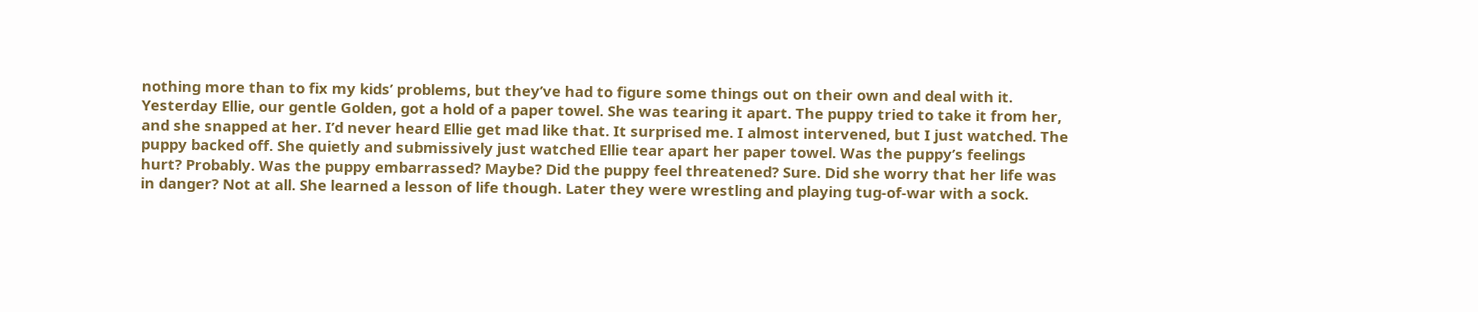nothing more than to fix my kids’ problems, but they’ve had to figure some things out on their own and deal with it. Yesterday Ellie, our gentle Golden, got a hold of a paper towel. She was tearing it apart. The puppy tried to take it from her, and she snapped at her. I’d never heard Ellie get mad like that. It surprised me. I almost intervened, but I just watched. The puppy backed off. She quietly and submissively just watched Ellie tear apart her paper towel. Was the puppy’s feelings hurt? Probably. Was the puppy embarrassed? Maybe? Did the puppy feel threatened? Sure. Did she worry that her life was in danger? Not at all. She learned a lesson of life though. Later they were wrestling and playing tug-of-war with a sock.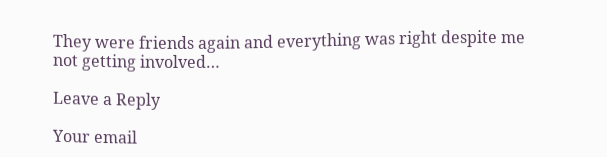They were friends again and everything was right despite me not getting involved…

Leave a Reply

Your email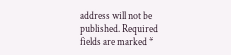address will not be published. Required fields are marked *